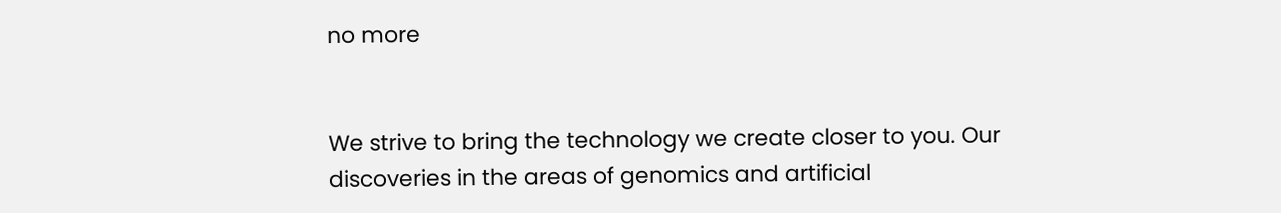no more


We strive to bring the technology we create closer to you. Our discoveries in the areas of genomics and artificial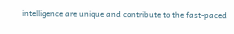intelligence are unique and contribute to the fast-paced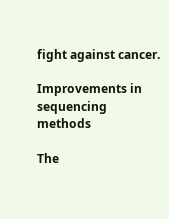fight against cancer.

Improvements in sequencing methods

The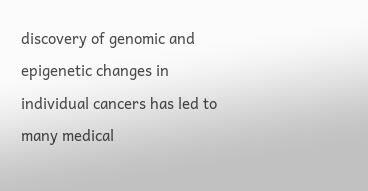discovery of genomic and epigenetic changes in individual cancers has led to many medical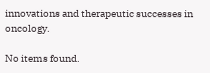innovations and therapeutic successes in oncology.

No items found.